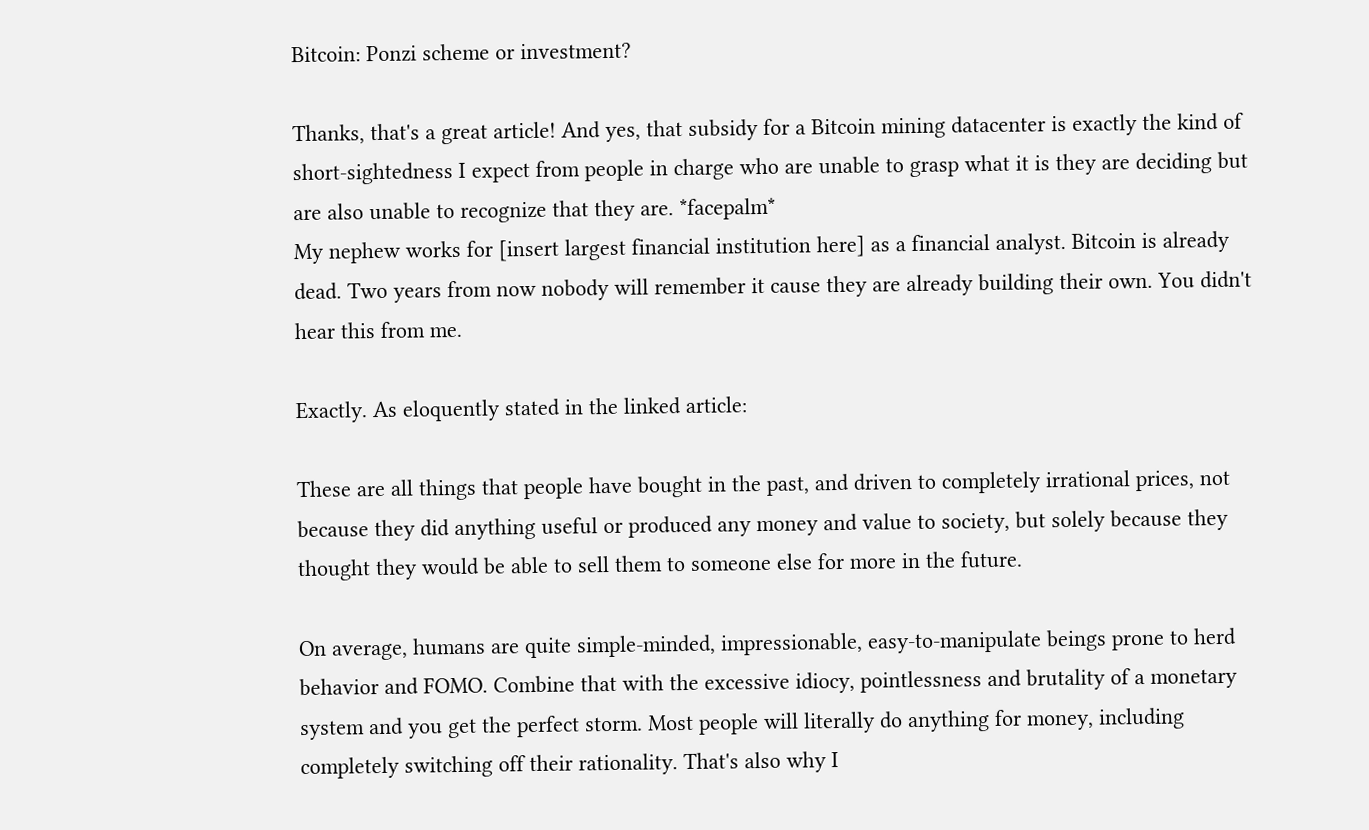Bitcoin: Ponzi scheme or investment?

Thanks, that's a great article! And yes, that subsidy for a Bitcoin mining datacenter is exactly the kind of short-sightedness I expect from people in charge who are unable to grasp what it is they are deciding but are also unable to recognize that they are. *facepalm*
My nephew works for [insert largest financial institution here] as a financial analyst. Bitcoin is already dead. Two years from now nobody will remember it cause they are already building their own. You didn't hear this from me.

Exactly. As eloquently stated in the linked article:

These are all things that people have bought in the past, and driven to completely irrational prices, not because they did anything useful or produced any money and value to society, but solely because they thought they would be able to sell them to someone else for more in the future.

On average, humans are quite simple-minded, impressionable, easy-to-manipulate beings prone to herd behavior and FOMO. Combine that with the excessive idiocy, pointlessness and brutality of a monetary system and you get the perfect storm. Most people will literally do anything for money, including completely switching off their rationality. That's also why I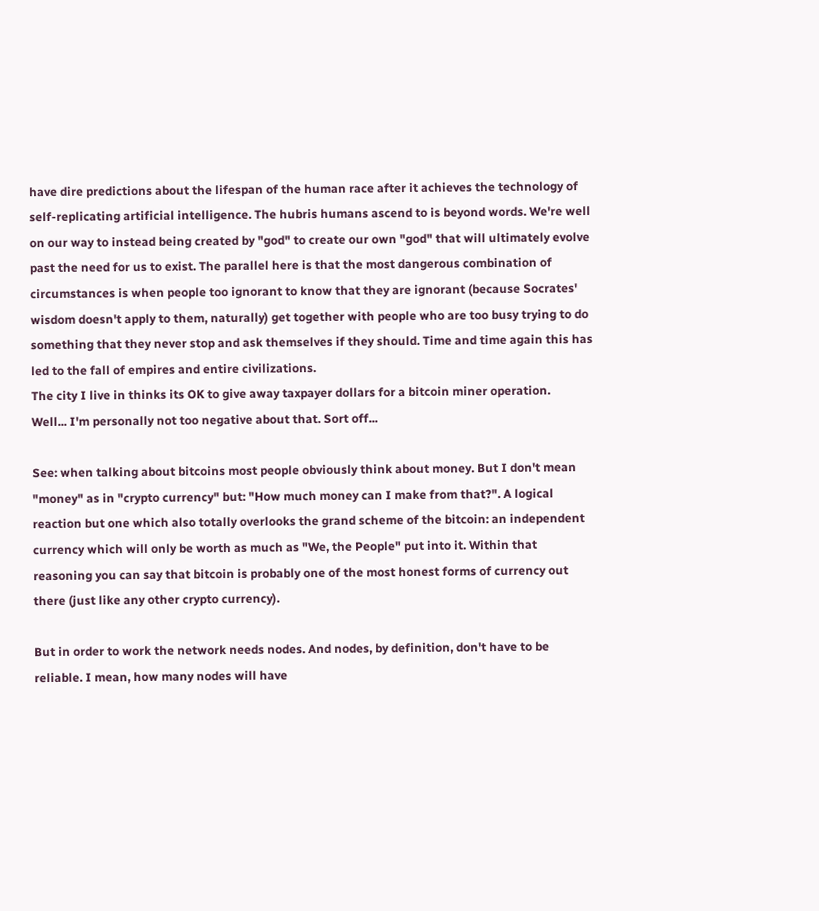have dire predictions about the lifespan of the human race after it achieves the technology of self-replicating artificial intelligence. The hubris humans ascend to is beyond words. We're well on our way to instead being created by "god" to create our own "god" that will ultimately evolve past the need for us to exist. The parallel here is that the most dangerous combination of circumstances is when people too ignorant to know that they are ignorant (because Socrates' wisdom doesn't apply to them, naturally) get together with people who are too busy trying to do something that they never stop and ask themselves if they should. Time and time again this has led to the fall of empires and entire civilizations.
The city I live in thinks its OK to give away taxpayer dollars for a bitcoin miner operation.
Well... I'm personally not too negative about that. Sort off...

See: when talking about bitcoins most people obviously think about money. But I don't mean "money" as in "crypto currency" but: "How much money can I make from that?". A logical reaction but one which also totally overlooks the grand scheme of the bitcoin: an independent currency which will only be worth as much as "We, the People" put into it. Within that reasoning you can say that bitcoin is probably one of the most honest forms of currency out there (just like any other crypto currency).

But in order to work the network needs nodes. And nodes, by definition, don't have to be reliable. I mean, how many nodes will have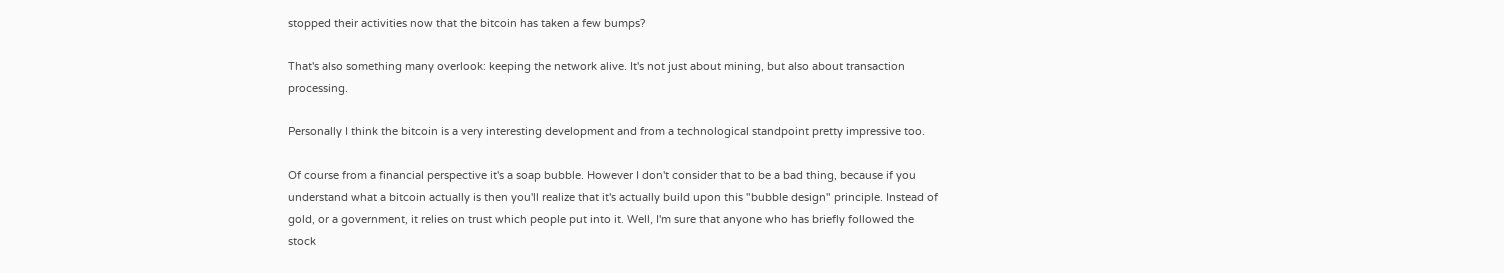stopped their activities now that the bitcoin has taken a few bumps?

That's also something many overlook: keeping the network alive. It's not just about mining, but also about transaction processing.

Personally I think the bitcoin is a very interesting development and from a technological standpoint pretty impressive too.

Of course from a financial perspective it's a soap bubble. However I don't consider that to be a bad thing, because if you understand what a bitcoin actually is then you'll realize that it's actually build upon this "bubble design" principle. Instead of gold, or a government, it relies on trust which people put into it. Well, I'm sure that anyone who has briefly followed the stock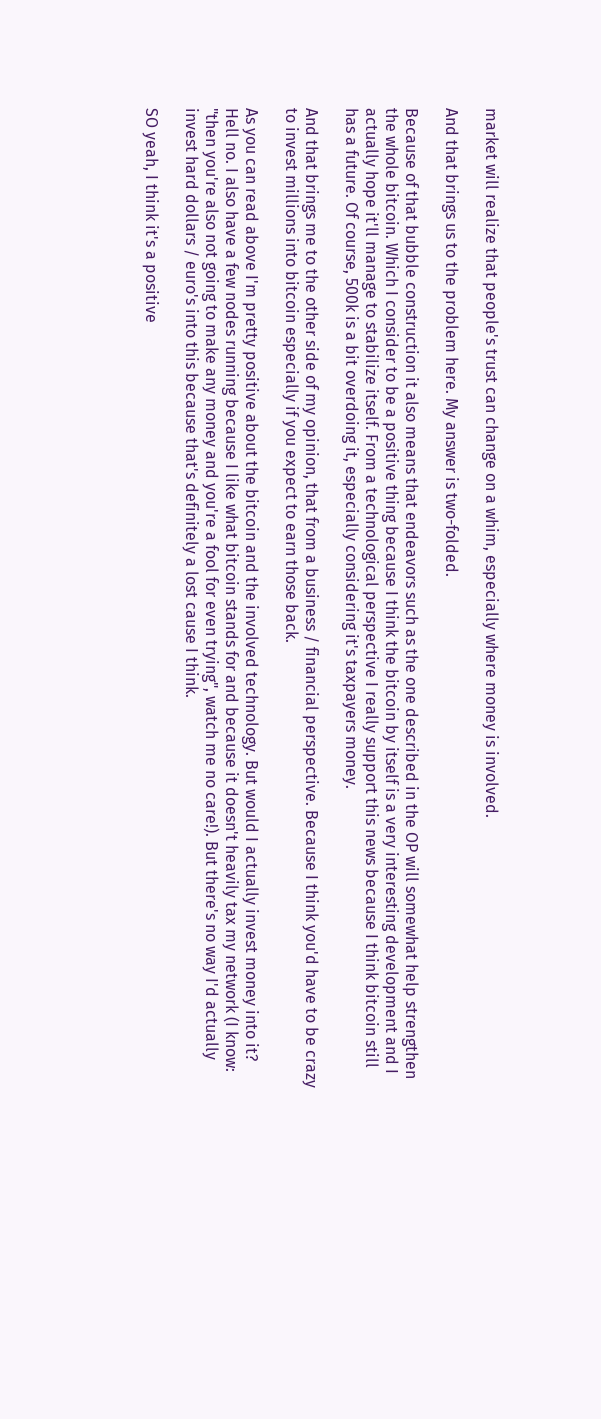market will realize that people's trust can change on a whim, especially where money is involved.

And that brings us to the problem here. My answer is two-folded.

Because of that bubble construction it also means that endeavors such as the one described in the OP will somewhat help strengthen the whole bitcoin. Which I consider to be a positive thing because I think the bitcoin by itself is a very interesting development and I actually hope it'll manage to stabilize itself. From a technological perspective I really support this news because I think bitcoin still has a future. Of course, 500k is a bit overdoing it, especially considering it's taxpayers money.

And that brings me to the other side of my opinion, that from a business / financial perspective. Because I think you'd have to be crazy to invest millions into bitcoin especially if you expect to earn those back.

As you can read above I'm pretty positive about the bitcoin and the involved technology. But would I actually invest money into it? Hell no. I also have a few nodes running because I like what bitcoin stands for and because it doesn't heavily tax my network (I know: "then you're also not going to make any money and you're a fool for even trying", watch me no care!). But there's no way I'd actually invest hard dollars / euro's into this because that's definitely a lost cause I think.

SO yeah, I think it's a positive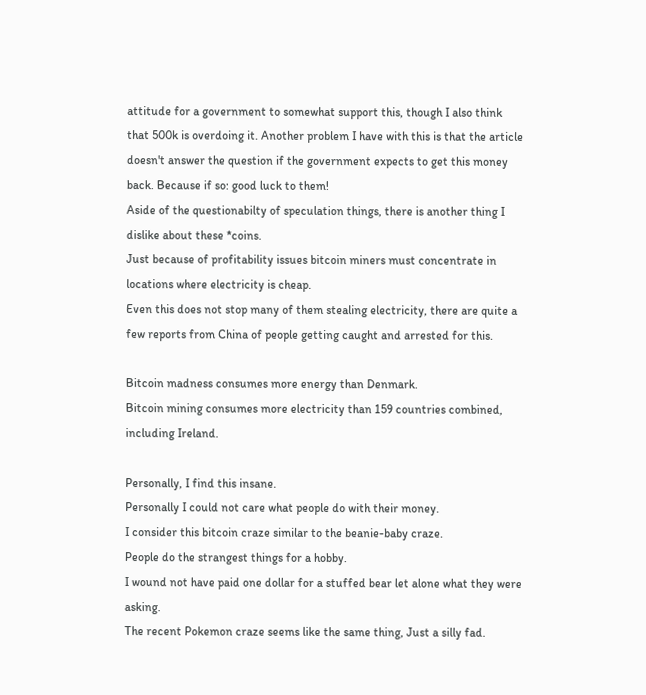attitude for a government to somewhat support this, though I also think that 500k is overdoing it. Another problem I have with this is that the article doesn't answer the question if the government expects to get this money back. Because if so: good luck to them!
Aside of the questionabilty of speculation things, there is another thing I dislike about these *coins.
Just because of profitability issues bitcoin miners must concentrate in locations where electricity is cheap.
Even this does not stop many of them stealing electricity, there are quite a few reports from China of people getting caught and arrested for this.

Bitcoin madness consumes more energy than Denmark.
Bitcoin mining consumes more electricity than 159 countries combined, including Ireland.

Personally, I find this insane.
Personally I could not care what people do with their money.
I consider this bitcoin craze similar to the beanie-baby craze.
People do the strangest things for a hobby.
I wound not have paid one dollar for a stuffed bear let alone what they were asking.
The recent Pokemon craze seems like the same thing, Just a silly fad.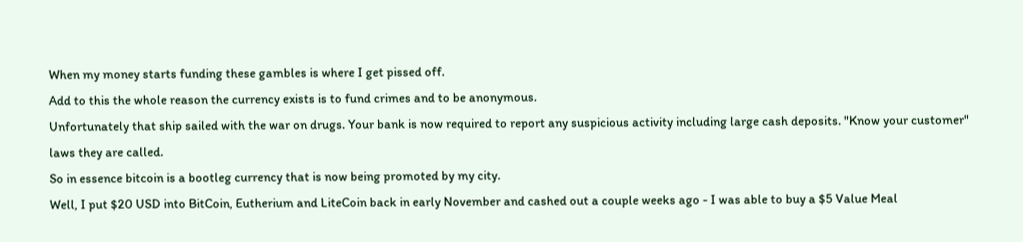When my money starts funding these gambles is where I get pissed off.
Add to this the whole reason the currency exists is to fund crimes and to be anonymous.
Unfortunately that ship sailed with the war on drugs. Your bank is now required to report any suspicious activity including large cash deposits. "Know your customer" laws they are called.
So in essence bitcoin is a bootleg currency that is now being promoted by my city.
Well, I put $20 USD into BitCoin, Eutherium and LiteCoin back in early November and cashed out a couple weeks ago - I was able to buy a $5 Value Meal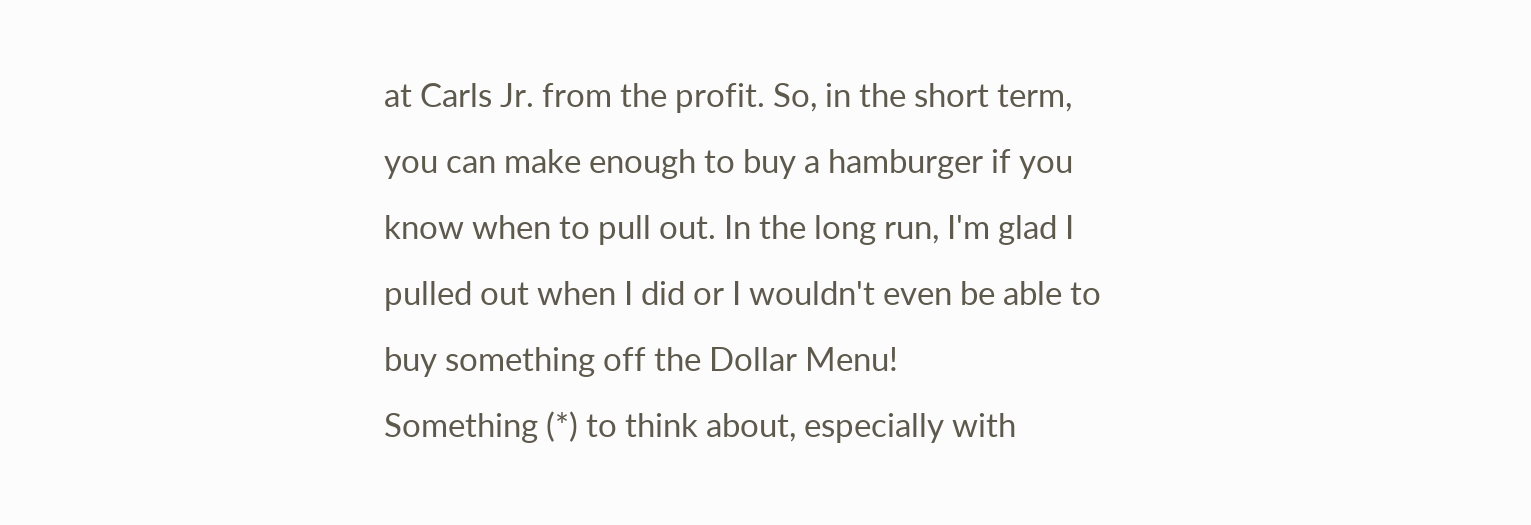at Carls Jr. from the profit. So, in the short term, you can make enough to buy a hamburger if you know when to pull out. In the long run, I'm glad I pulled out when I did or I wouldn't even be able to buy something off the Dollar Menu!
Something (*) to think about, especially with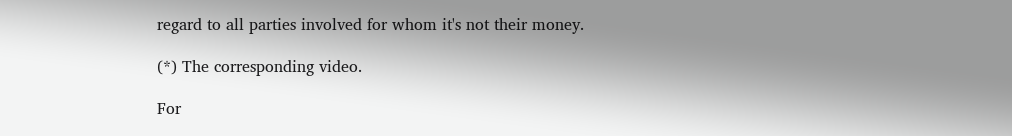regard to all parties involved for whom it's not their money.

(*) The corresponding video.

For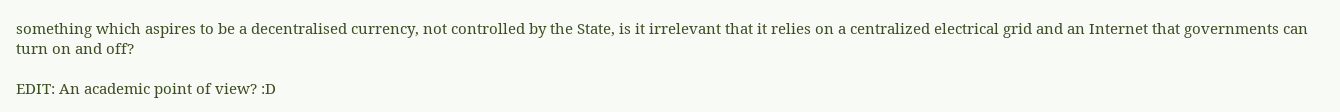something which aspires to be a decentralised currency, not controlled by the State, is it irrelevant that it relies on a centralized electrical grid and an Internet that governments can turn on and off?

EDIT: An academic point of view? :D